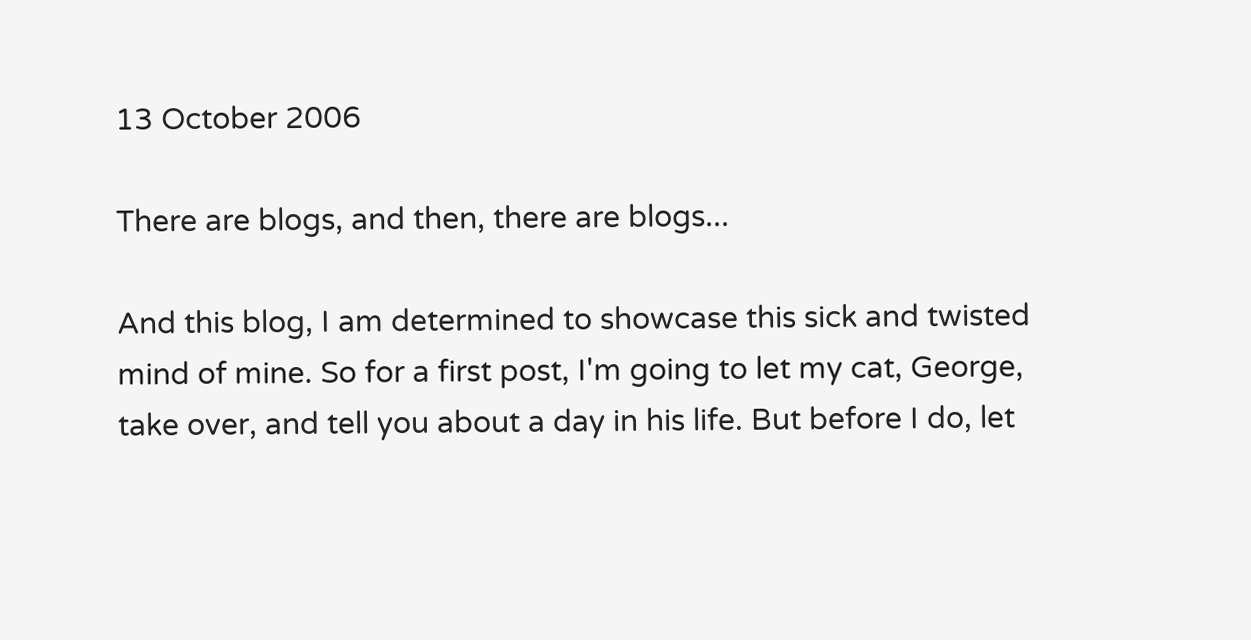13 October 2006

There are blogs, and then, there are blogs...

And this blog, I am determined to showcase this sick and twisted mind of mine. So for a first post, I'm going to let my cat, George, take over, and tell you about a day in his life. But before I do, let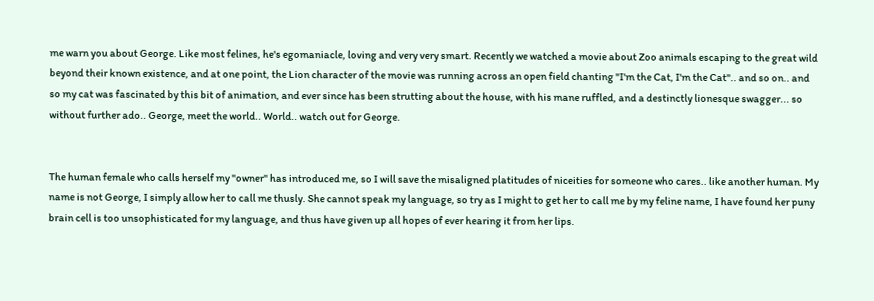me warn you about George. Like most felines, he's egomaniacle, loving and very very smart. Recently we watched a movie about Zoo animals escaping to the great wild beyond their known existence, and at one point, the Lion character of the movie was running across an open field chanting "I'm the Cat, I'm the Cat".. and so on.. and so my cat was fascinated by this bit of animation, and ever since has been strutting about the house, with his mane ruffled, and a destinctly lionesque swagger... so without further ado.. George, meet the world.. World.. watch out for George.


The human female who calls herself my "owner" has introduced me, so I will save the misaligned platitudes of niceities for someone who cares.. like another human. My name is not George, I simply allow her to call me thusly. She cannot speak my language, so try as I might to get her to call me by my feline name, I have found her puny brain cell is too unsophisticated for my language, and thus have given up all hopes of ever hearing it from her lips.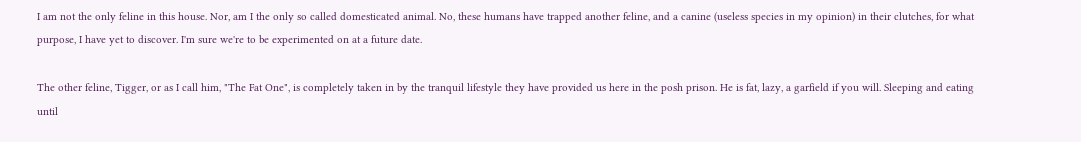I am not the only feline in this house. Nor, am I the only so called domesticated animal. No, these humans have trapped another feline, and a canine (useless species in my opinion) in their clutches, for what purpose, I have yet to discover. I'm sure we're to be experimented on at a future date.

The other feline, Tigger, or as I call him, "The Fat One", is completely taken in by the tranquil lifestyle they have provided us here in the posh prison. He is fat, lazy, a garfield if you will. Sleeping and eating until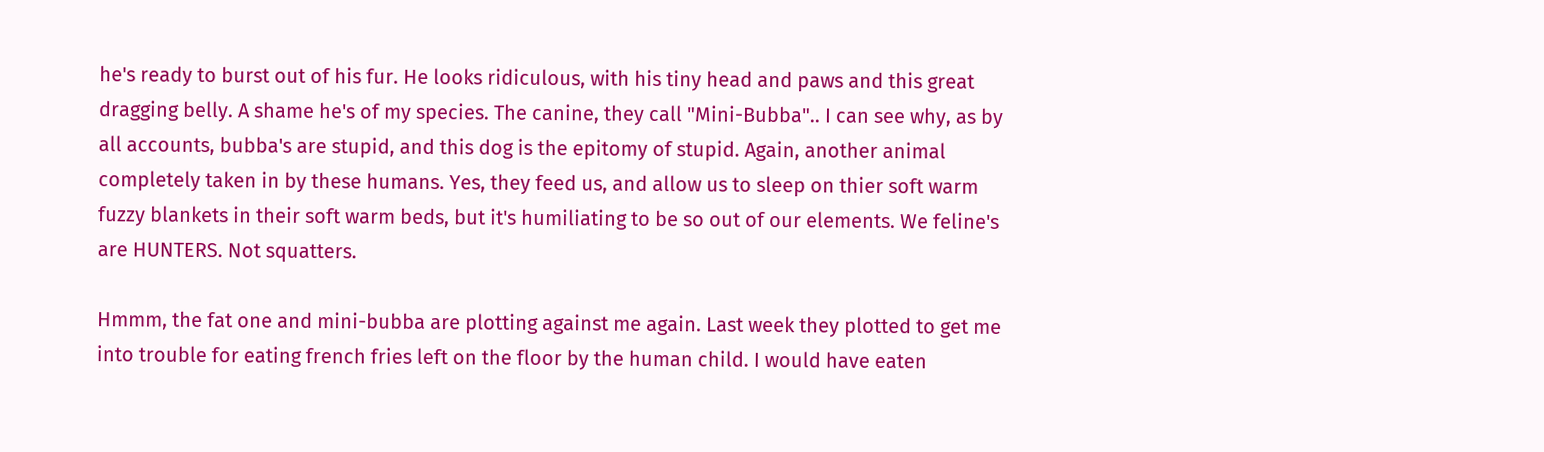he's ready to burst out of his fur. He looks ridiculous, with his tiny head and paws and this great dragging belly. A shame he's of my species. The canine, they call "Mini-Bubba".. I can see why, as by all accounts, bubba's are stupid, and this dog is the epitomy of stupid. Again, another animal completely taken in by these humans. Yes, they feed us, and allow us to sleep on thier soft warm fuzzy blankets in their soft warm beds, but it's humiliating to be so out of our elements. We feline's are HUNTERS. Not squatters.

Hmmm, the fat one and mini-bubba are plotting against me again. Last week they plotted to get me into trouble for eating french fries left on the floor by the human child. I would have eaten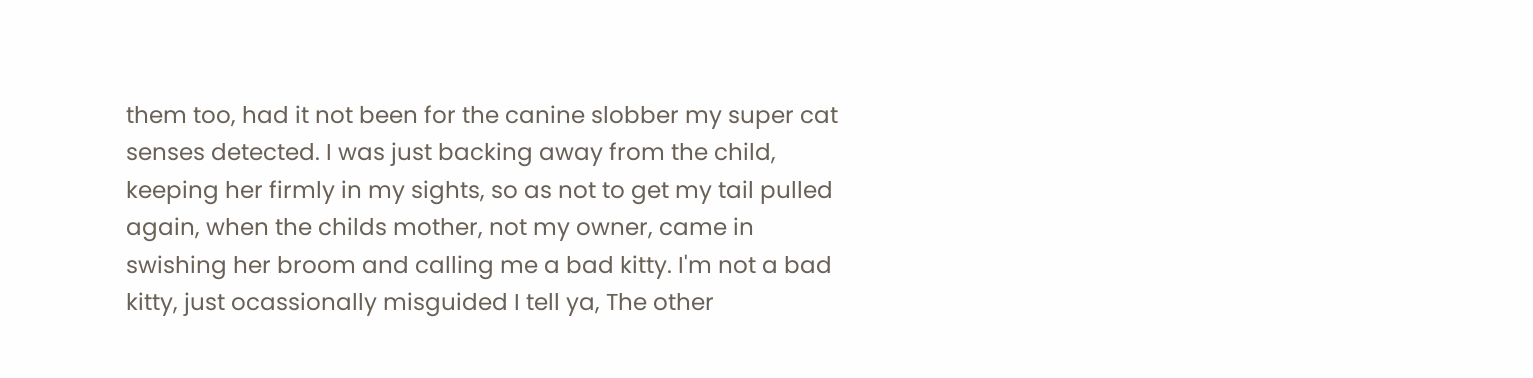them too, had it not been for the canine slobber my super cat senses detected. I was just backing away from the child, keeping her firmly in my sights, so as not to get my tail pulled again, when the childs mother, not my owner, came in swishing her broom and calling me a bad kitty. I'm not a bad kitty, just ocassionally misguided I tell ya, The other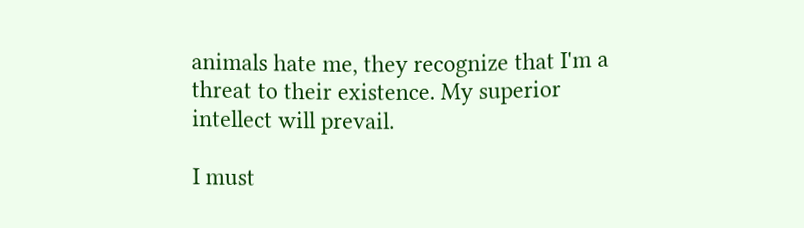animals hate me, they recognize that I'm a threat to their existence. My superior intellect will prevail.

I must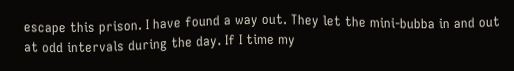escape this prison. I have found a way out. They let the mini-bubba in and out at odd intervals during the day. If I time my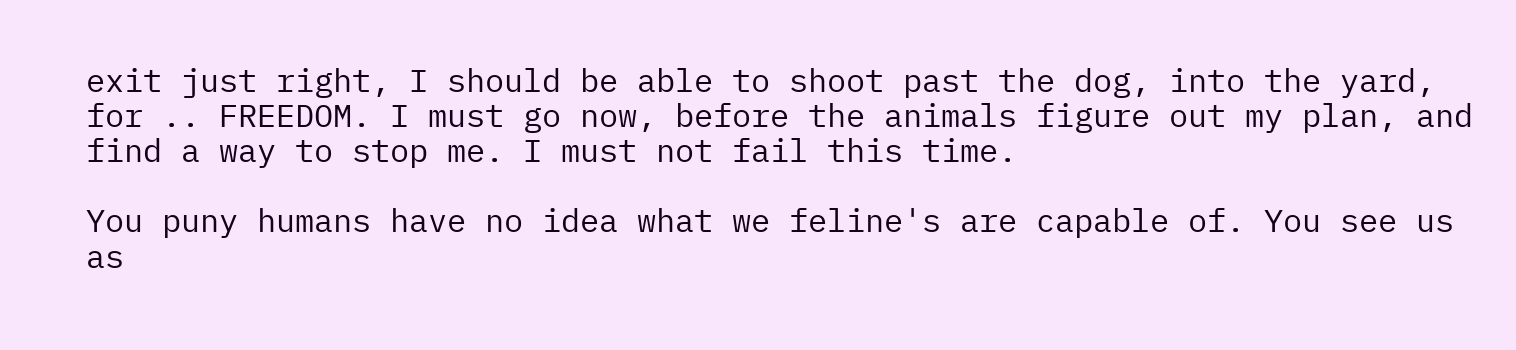exit just right, I should be able to shoot past the dog, into the yard, for .. FREEDOM. I must go now, before the animals figure out my plan, and find a way to stop me. I must not fail this time.

You puny humans have no idea what we feline's are capable of. You see us as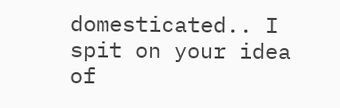domesticated.. I spit on your idea of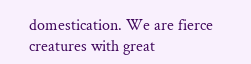domestication. We are fierce creatures with great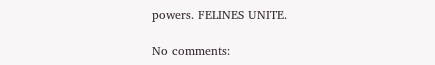powers. FELINES UNITE.

No comments: